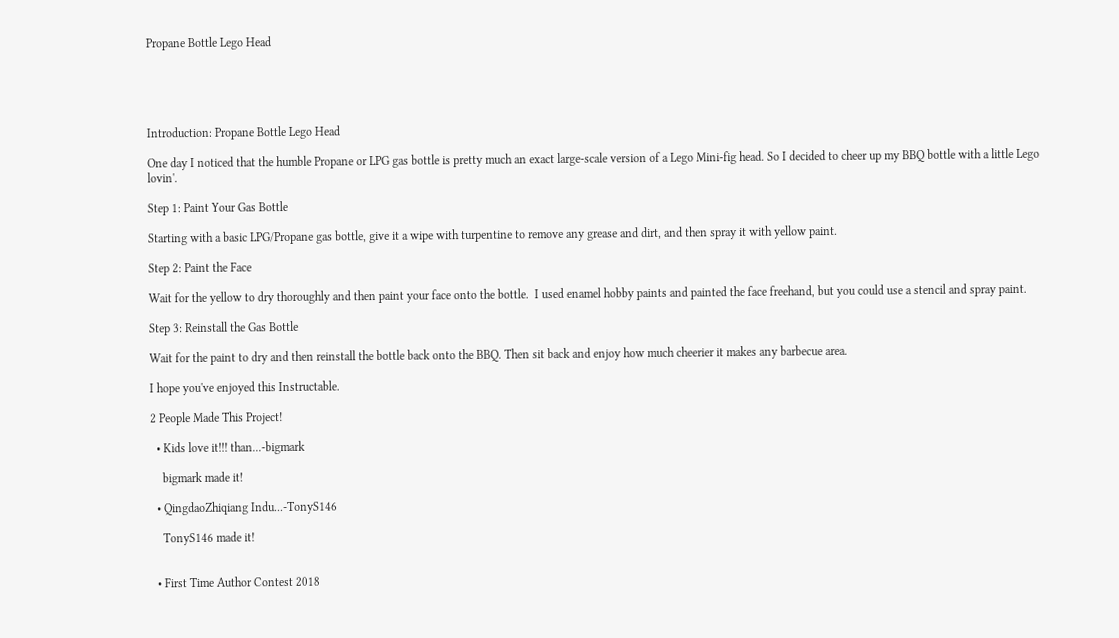Propane Bottle Lego Head





Introduction: Propane Bottle Lego Head

One day I noticed that the humble Propane or LPG gas bottle is pretty much an exact large-scale version of a Lego Mini-fig head. So I decided to cheer up my BBQ bottle with a little Lego lovin'.

Step 1: Paint Your Gas Bottle

Starting with a basic LPG/Propane gas bottle, give it a wipe with turpentine to remove any grease and dirt, and then spray it with yellow paint.

Step 2: Paint the Face

Wait for the yellow to dry thoroughly and then paint your face onto the bottle.  I used enamel hobby paints and painted the face freehand, but you could use a stencil and spray paint.

Step 3: Reinstall the Gas Bottle

Wait for the paint to dry and then reinstall the bottle back onto the BBQ. Then sit back and enjoy how much cheerier it makes any barbecue area.

I hope you've enjoyed this Instructable.

2 People Made This Project!

  • Kids love it!!! than...-bigmark

    bigmark made it!

  • QingdaoZhiqiang Indu...-TonyS146

    TonyS146 made it!


  • First Time Author Contest 2018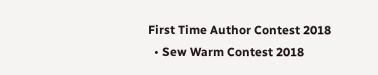First Time Author Contest 2018
  • Sew Warm Contest 2018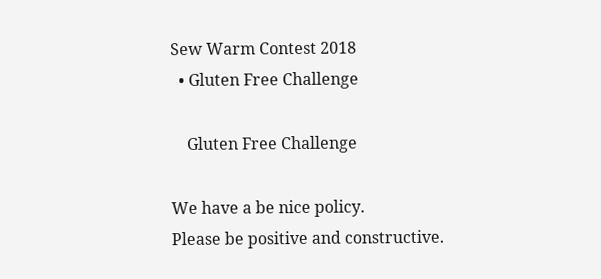Sew Warm Contest 2018
  • Gluten Free Challenge

    Gluten Free Challenge

We have a be nice policy.
Please be positive and constructive.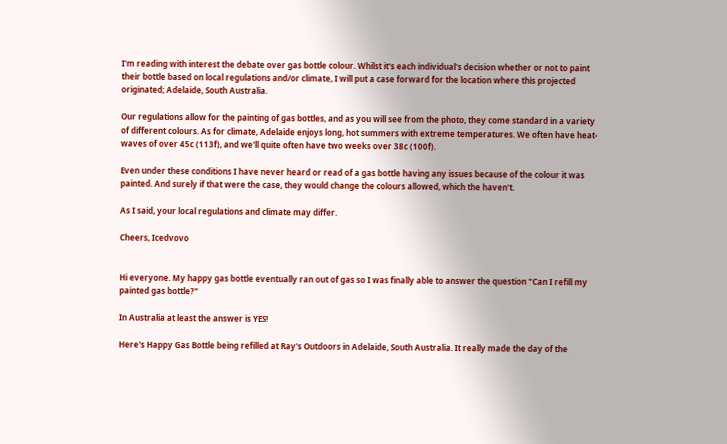I'm reading with interest the debate over gas bottle colour. Whilst it's each individual's decision whether or not to paint their bottle based on local regulations and/or climate, I will put a case forward for the location where this projected originated; Adelaide, South Australia.

Our regulations allow for the painting of gas bottles, and as you will see from the photo, they come standard in a variety of different colours. As for climate, Adelaide enjoys long, hot summers with extreme temperatures. We often have heat-waves of over 45c (113f), and we'll quite often have two weeks over 38c (100f).

Even under these conditions I have never heard or read of a gas bottle having any issues because of the colour it was painted. And surely if that were the case, they would change the colours allowed, which the haven't.

As I said, your local regulations and climate may differ.

Cheers, Icedvovo


Hi everyone. My happy gas bottle eventually ran out of gas so I was finally able to answer the question "Can I refill my painted gas bottle?"

In Australia at least the answer is YES!

Here's Happy Gas Bottle being refilled at Ray's Outdoors in Adelaide, South Australia. It really made the day of the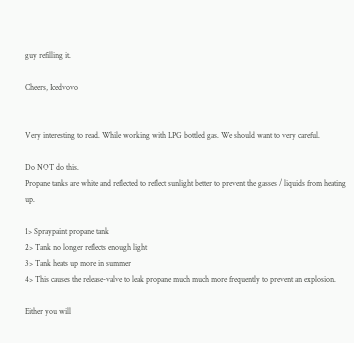guy refilling it.

Cheers, Icedvovo


Very interesting to read. While working with LPG bottled gas. We should want to very careful.

Do NOT do this.
Propane tanks are white and reflected to reflect sunlight better to prevent the gasses / liquids from heating up.

1> Spraypaint propane tank
2> Tank no longer reflects enough light
3> Tank heats up more in summer
4> This causes the release-valve to leak propane much much more frequently to prevent an explosion.

Either you will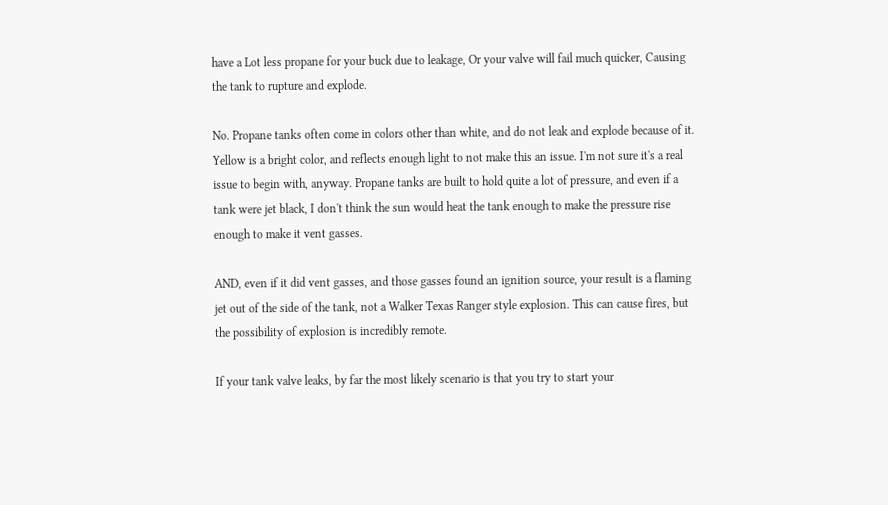have a Lot less propane for your buck due to leakage, Or your valve will fail much quicker, Causing the tank to rupture and explode.

No. Propane tanks often come in colors other than white, and do not leak and explode because of it. Yellow is a bright color, and reflects enough light to not make this an issue. I'm not sure it's a real issue to begin with, anyway. Propane tanks are built to hold quite a lot of pressure, and even if a tank were jet black, I don't think the sun would heat the tank enough to make the pressure rise enough to make it vent gasses.

AND, even if it did vent gasses, and those gasses found an ignition source, your result is a flaming jet out of the side of the tank, not a Walker Texas Ranger style explosion. This can cause fires, but the possibility of explosion is incredibly remote.

If your tank valve leaks, by far the most likely scenario is that you try to start your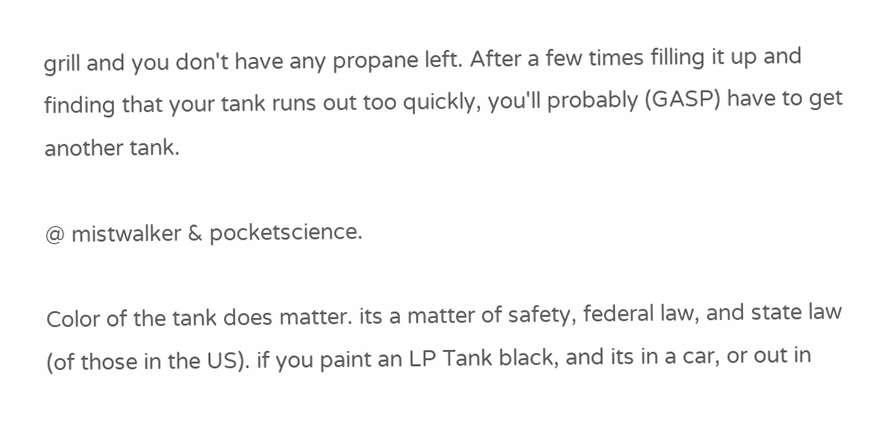grill and you don't have any propane left. After a few times filling it up and finding that your tank runs out too quickly, you'll probably (GASP) have to get another tank.

@ mistwalker & pocketscience.

Color of the tank does matter. its a matter of safety, federal law, and state law (of those in the US). if you paint an LP Tank black, and its in a car, or out in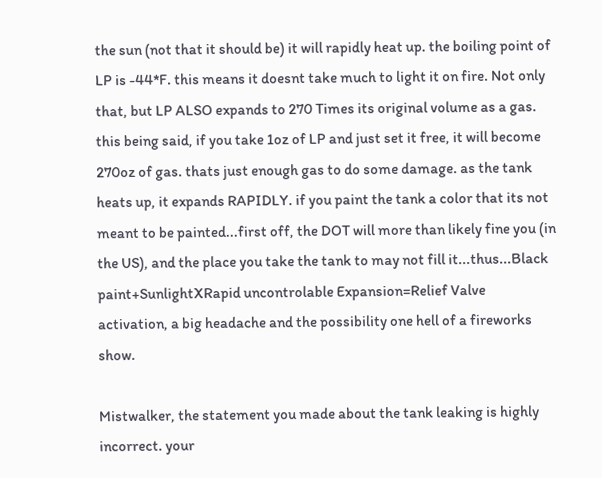the sun (not that it should be) it will rapidly heat up. the boiling point of LP is -44*F. this means it doesnt take much to light it on fire. Not only that, but LP ALSO expands to 270 Times its original volume as a gas. this being said, if you take 1oz of LP and just set it free, it will become 270oz of gas. thats just enough gas to do some damage. as the tank heats up, it expands RAPIDLY. if you paint the tank a color that its not meant to be painted...first off, the DOT will more than likely fine you (in the US), and the place you take the tank to may not fill it...thus...Black paint+SunlightXRapid uncontrolable Expansion=Relief Valve activation, a big headache and the possibility one hell of a fireworks show.

Mistwalker, the statement you made about the tank leaking is highly incorrect. your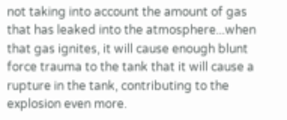not taking into account the amount of gas that has leaked into the atmosphere...when that gas ignites, it will cause enough blunt force trauma to the tank that it will cause a rupture in the tank, contributing to the explosion even more.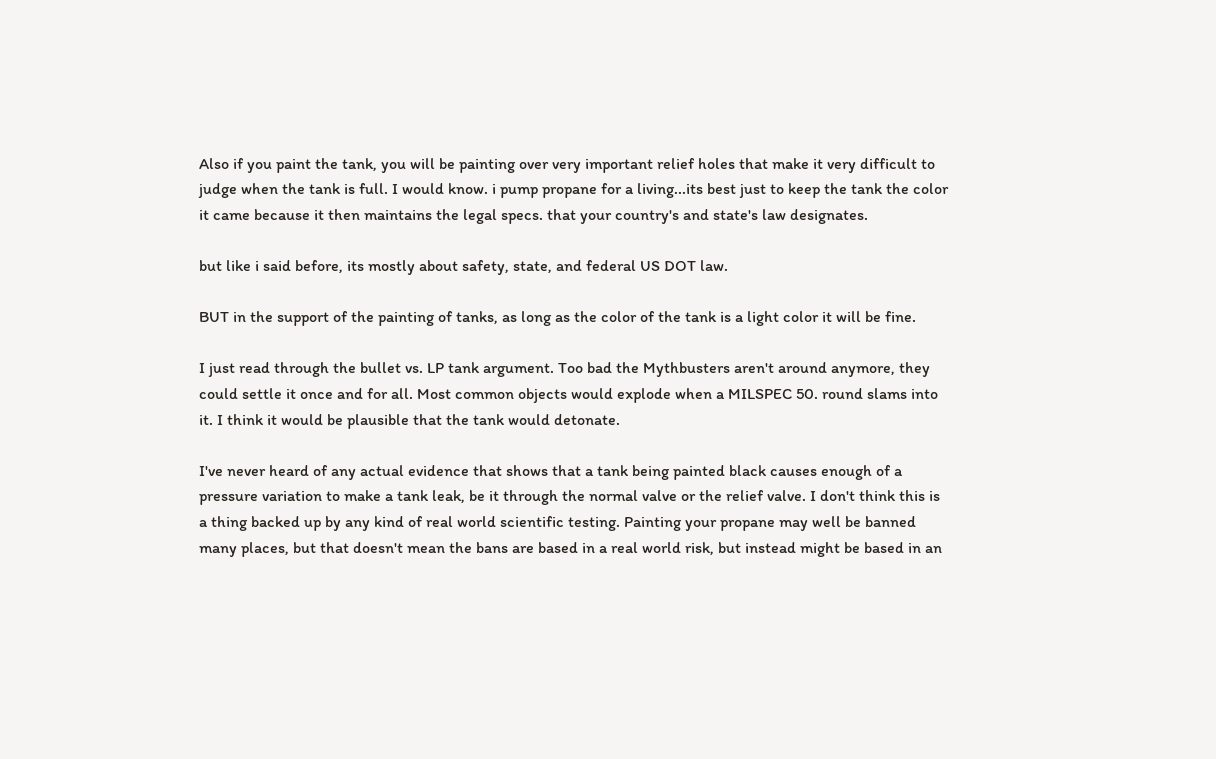Also if you paint the tank, you will be painting over very important relief holes that make it very difficult to judge when the tank is full. I would know. i pump propane for a living...its best just to keep the tank the color it came because it then maintains the legal specs. that your country's and state's law designates.

but like i said before, its mostly about safety, state, and federal US DOT law.

BUT in the support of the painting of tanks, as long as the color of the tank is a light color it will be fine.

I just read through the bullet vs. LP tank argument. Too bad the Mythbusters aren't around anymore, they could settle it once and for all. Most common objects would explode when a MILSPEC 50. round slams into it. I think it would be plausible that the tank would detonate.

I've never heard of any actual evidence that shows that a tank being painted black causes enough of a pressure variation to make a tank leak, be it through the normal valve or the relief valve. I don't think this is a thing backed up by any kind of real world scientific testing. Painting your propane may well be banned many places, but that doesn't mean the bans are based in a real world risk, but instead might be based in an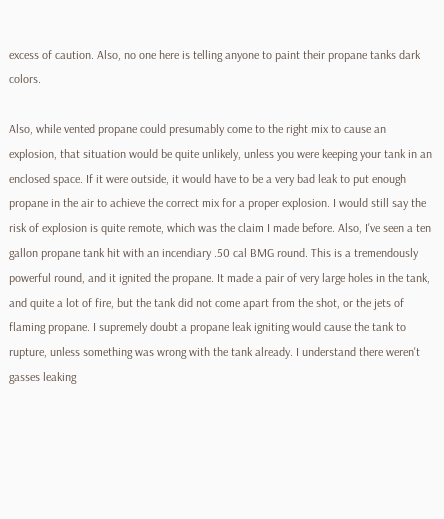excess of caution. Also, no one here is telling anyone to paint their propane tanks dark colors.

Also, while vented propane could presumably come to the right mix to cause an explosion, that situation would be quite unlikely, unless you were keeping your tank in an enclosed space. If it were outside, it would have to be a very bad leak to put enough propane in the air to achieve the correct mix for a proper explosion. I would still say the risk of explosion is quite remote, which was the claim I made before. Also, I've seen a ten gallon propane tank hit with an incendiary .50 cal BMG round. This is a tremendously powerful round, and it ignited the propane. It made a pair of very large holes in the tank, and quite a lot of fire, but the tank did not come apart from the shot, or the jets of flaming propane. I supremely doubt a propane leak igniting would cause the tank to rupture, unless something was wrong with the tank already. I understand there weren't gasses leaking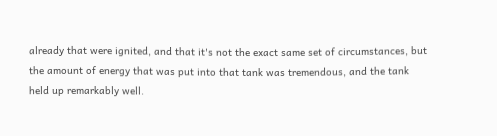already that were ignited, and that it's not the exact same set of circumstances, but the amount of energy that was put into that tank was tremendous, and the tank held up remarkably well.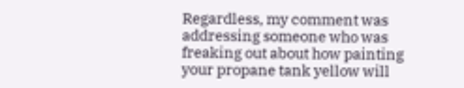Regardless, my comment was addressing someone who was freaking out about how painting your propane tank yellow will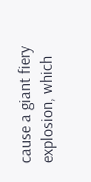cause a giant fiery explosion, which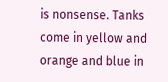is nonsense. Tanks come in yellow and orange and blue in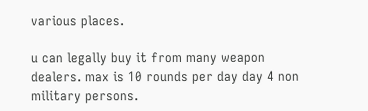various places.

u can legally buy it from many weapon dealers. max is 10 rounds per day day 4 non military persons.